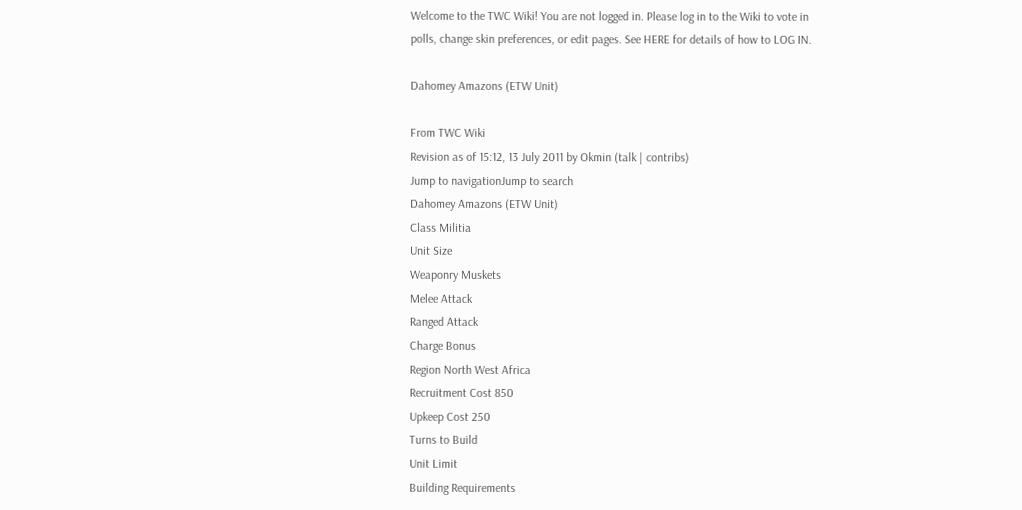Welcome to the TWC Wiki! You are not logged in. Please log in to the Wiki to vote in polls, change skin preferences, or edit pages. See HERE for details of how to LOG IN.

Dahomey Amazons (ETW Unit)

From TWC Wiki
Revision as of 15:12, 13 July 2011 by Okmin (talk | contribs)
Jump to navigationJump to search
Dahomey Amazons (ETW Unit)
Class Militia
Unit Size
Weaponry Muskets
Melee Attack
Ranged Attack
Charge Bonus
Region North West Africa
Recruitment Cost 850
Upkeep Cost 250
Turns to Build
Unit Limit
Building Requirements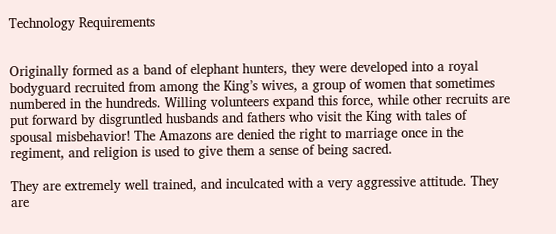Technology Requirements


Originally formed as a band of elephant hunters, they were developed into a royal bodyguard recruited from among the King’s wives, a group of women that sometimes numbered in the hundreds. Willing volunteers expand this force, while other recruits are put forward by disgruntled husbands and fathers who visit the King with tales of spousal misbehavior! The Amazons are denied the right to marriage once in the regiment, and religion is used to give them a sense of being sacred.

They are extremely well trained, and inculcated with a very aggressive attitude. They are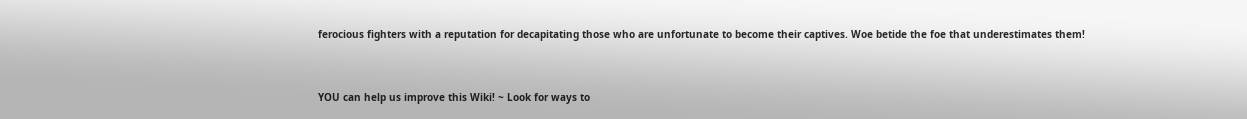ferocious fighters with a reputation for decapitating those who are unfortunate to become their captives. Woe betide the foe that underestimates them!


YOU can help us improve this Wiki! ~ Look for ways to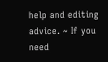help and editing advice. ~ If you need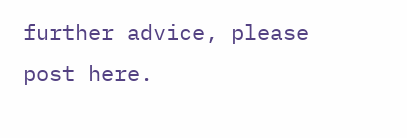further advice, please post here.